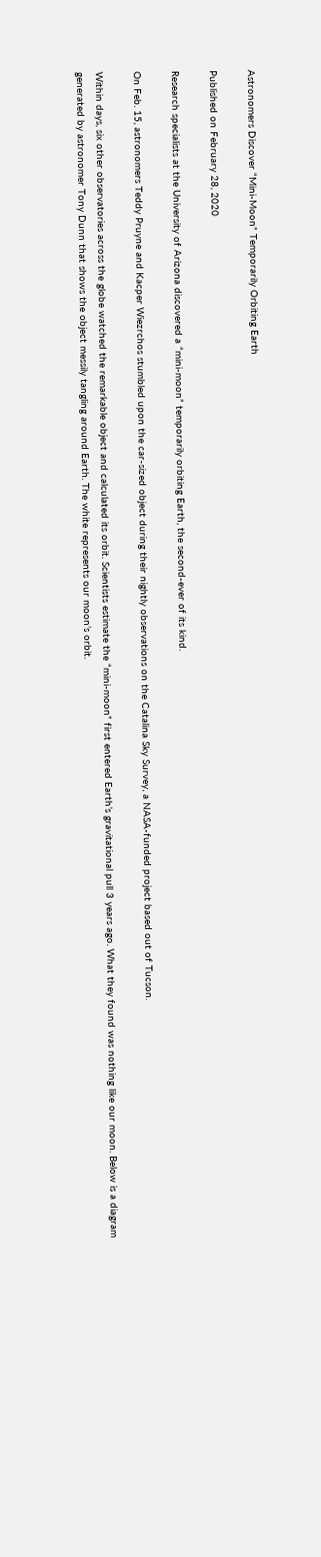Astronomers Discover “Mini-Moon” Temporarily Orbiting Earth

Published on February 28, 2020

Research specialists at the University of Arizona discovered a “mini-moon” temporarily orbiting Earth, the second-ever of its kind.

On Feb. 15, astronomers Teddy Pruyne and Kacper Wiezrchos stumbled upon the car-sized object during their nightly observations on the Catalina Sky Survey, a NASA-funded project based out of Tucson.

Within days, six other observatories across the globe watched the remarkable object and calculated its orbit. Scientists estimate the “mini-moon” first entered Earth’s gravitational pull 3 years ago. What they found was nothing like our moon. Below is a diagram generated by astronomer Tony Dunn that shows the object messily tangling around Earth. The white represents our moon’s orbit.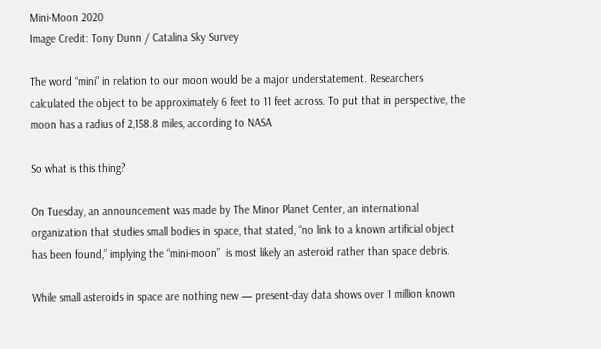Mini-Moon 2020
Image Credit: Tony Dunn / Catalina Sky Survey

The word “mini” in relation to our moon would be a major understatement. Researchers calculated the object to be approximately 6 feet to 11 feet across. To put that in perspective, the moon has a radius of 2,158.8 miles, according to NASA

So what is this thing?

On Tuesday, an announcement was made by The Minor Planet Center, an international organization that studies small bodies in space, that stated, “no link to a known artificial object has been found,” implying the “mini-moon”  is most likely an asteroid rather than space debris.

While small asteroids in space are nothing new — present-day data shows over 1 million known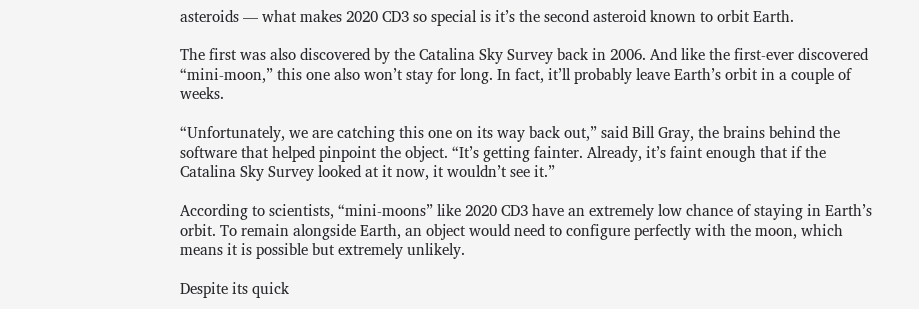asteroids — what makes 2020 CD3 so special is it’s the second asteroid known to orbit Earth.

The first was also discovered by the Catalina Sky Survey back in 2006. And like the first-ever discovered “mini-moon,” this one also won’t stay for long. In fact, it’ll probably leave Earth’s orbit in a couple of weeks.

“Unfortunately, we are catching this one on its way back out,” said Bill Gray, the brains behind the software that helped pinpoint the object. “It’s getting fainter. Already, it’s faint enough that if the Catalina Sky Survey looked at it now, it wouldn’t see it.”

According to scientists, “mini-moons” like 2020 CD3 have an extremely low chance of staying in Earth’s orbit. To remain alongside Earth, an object would need to configure perfectly with the moon, which means it is possible but extremely unlikely.

Despite its quick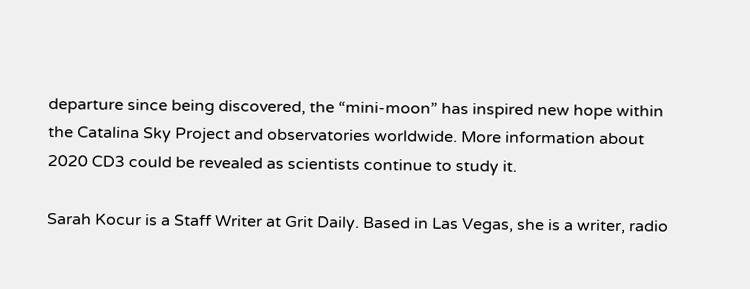departure since being discovered, the “mini-moon” has inspired new hope within the Catalina Sky Project and observatories worldwide. More information about 2020 CD3 could be revealed as scientists continue to study it.

Sarah Kocur is a Staff Writer at Grit Daily. Based in Las Vegas, she is a writer, radio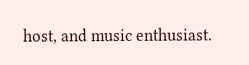host, and music enthusiast.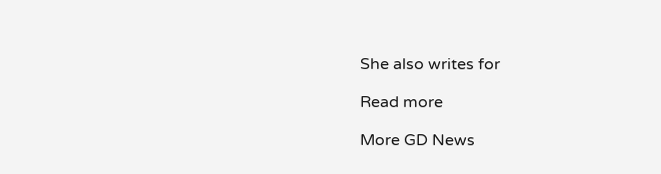She also writes for

Read more

More GD News